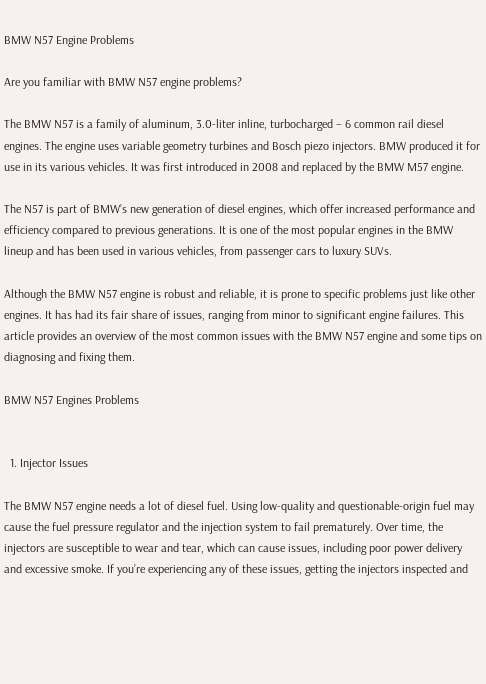BMW N57 Engine Problems

Are you familiar with BMW N57 engine problems?

The BMW N57 is a family of aluminum, 3.0-liter inline, turbocharged – 6 common rail diesel engines. The engine uses variable geometry turbines and Bosch piezo injectors. BMW produced it for use in its various vehicles. It was first introduced in 2008 and replaced by the BMW M57 engine.

The N57 is part of BMW’s new generation of diesel engines, which offer increased performance and efficiency compared to previous generations. It is one of the most popular engines in the BMW lineup and has been used in various vehicles, from passenger cars to luxury SUVs.

Although the BMW N57 engine is robust and reliable, it is prone to specific problems just like other engines. It has had its fair share of issues, ranging from minor to significant engine failures. This article provides an overview of the most common issues with the BMW N57 engine and some tips on diagnosing and fixing them.

BMW N57 Engines Problems


  1. Injector Issues

The BMW N57 engine needs a lot of diesel fuel. Using low-quality and questionable-origin fuel may cause the fuel pressure regulator and the injection system to fail prematurely. Over time, the injectors are susceptible to wear and tear, which can cause issues, including poor power delivery and excessive smoke. If you’re experiencing any of these issues, getting the injectors inspected and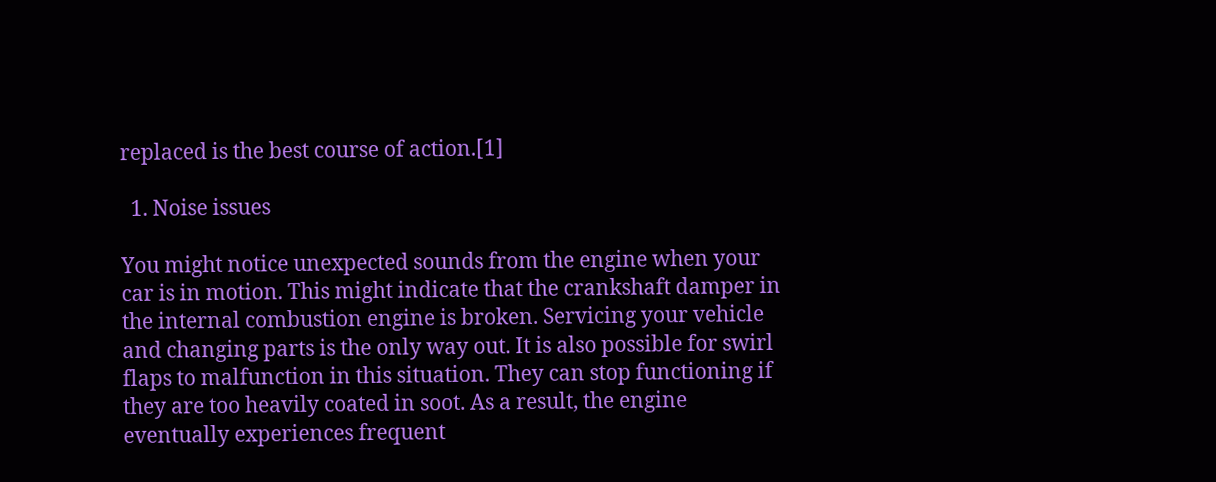replaced is the best course of action.[1]

  1. Noise issues

You might notice unexpected sounds from the engine when your car is in motion. This might indicate that the crankshaft damper in the internal combustion engine is broken. Servicing your vehicle and changing parts is the only way out. It is also possible for swirl flaps to malfunction in this situation. They can stop functioning if they are too heavily coated in soot. As a result, the engine eventually experiences frequent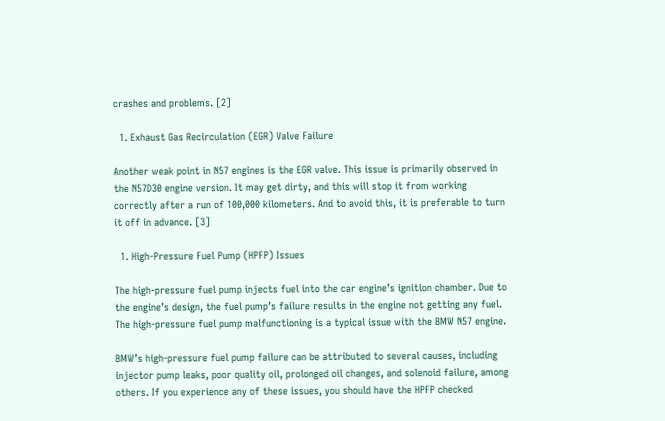crashes and problems. [2]

  1. Exhaust Gas Recirculation (EGR) Valve Failure

Another weak point in N57 engines is the EGR valve. This issue is primarily observed in the N57D30 engine version. It may get dirty, and this will stop it from working correctly after a run of 100,000 kilometers. And to avoid this, it is preferable to turn it off in advance. [3]

  1. High-Pressure Fuel Pump (HPFP) Issues

The high-pressure fuel pump injects fuel into the car engine’s ignition chamber. Due to the engine’s design, the fuel pump’s failure results in the engine not getting any fuel. The high-pressure fuel pump malfunctioning is a typical issue with the BMW N57 engine.

BMW’s high-pressure fuel pump failure can be attributed to several causes, including injector pump leaks, poor quality oil, prolonged oil changes, and solenoid failure, among others. If you experience any of these issues, you should have the HPFP checked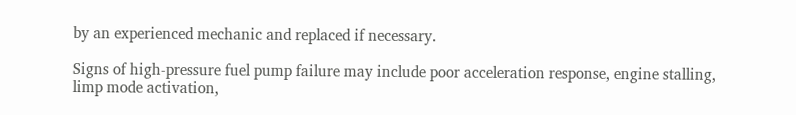by an experienced mechanic and replaced if necessary.

Signs of high-pressure fuel pump failure may include poor acceleration response, engine stalling, limp mode activation,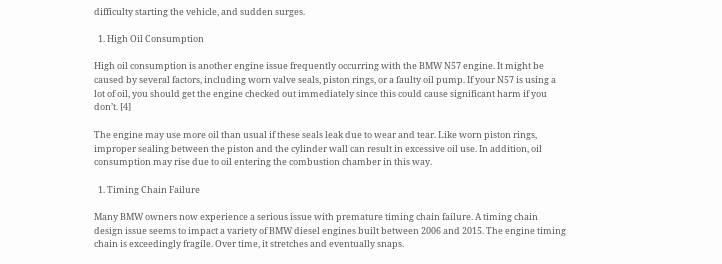difficulty starting the vehicle, and sudden surges.

  1. High Oil Consumption

High oil consumption is another engine issue frequently occurring with the BMW N57 engine. It might be caused by several factors, including worn valve seals, piston rings, or a faulty oil pump. If your N57 is using a lot of oil, you should get the engine checked out immediately since this could cause significant harm if you don’t. [4]

The engine may use more oil than usual if these seals leak due to wear and tear. Like worn piston rings, improper sealing between the piston and the cylinder wall can result in excessive oil use. In addition, oil consumption may rise due to oil entering the combustion chamber in this way.

  1. Timing Chain Failure

Many BMW owners now experience a serious issue with premature timing chain failure. A timing chain design issue seems to impact a variety of BMW diesel engines built between 2006 and 2015. The engine timing chain is exceedingly fragile. Over time, it stretches and eventually snaps.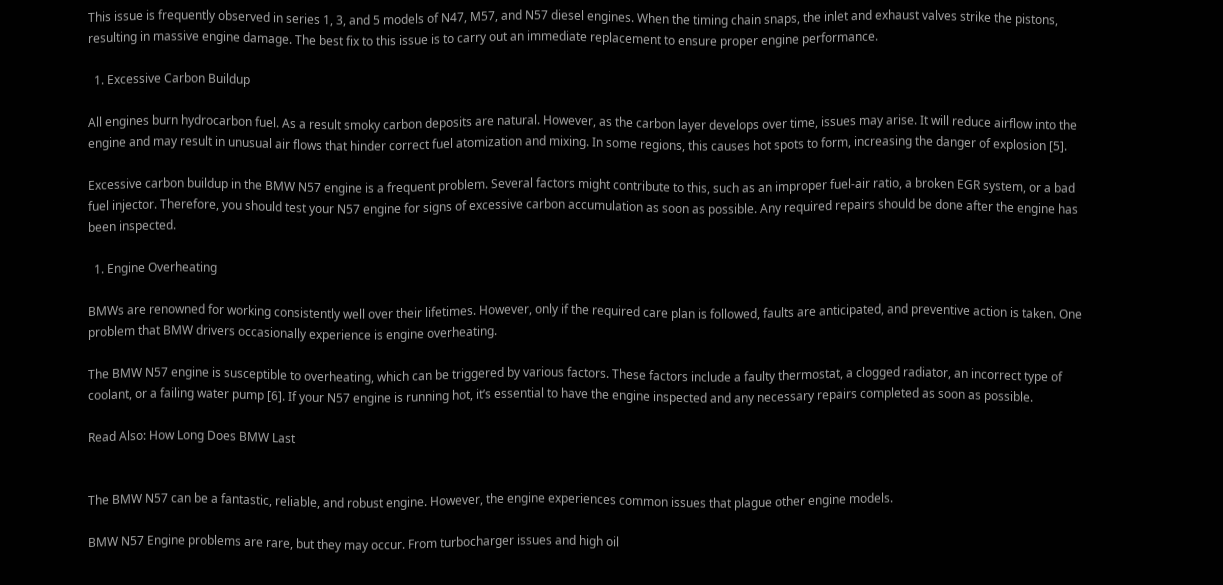This issue is frequently observed in series 1, 3, and 5 models of N47, M57, and N57 diesel engines. When the timing chain snaps, the inlet and exhaust valves strike the pistons, resulting in massive engine damage. The best fix to this issue is to carry out an immediate replacement to ensure proper engine performance.

  1. Excessive Carbon Buildup

All engines burn hydrocarbon fuel. As a result smoky carbon deposits are natural. However, as the carbon layer develops over time, issues may arise. It will reduce airflow into the engine and may result in unusual air flows that hinder correct fuel atomization and mixing. In some regions, this causes hot spots to form, increasing the danger of explosion [5].

Excessive carbon buildup in the BMW N57 engine is a frequent problem. Several factors might contribute to this, such as an improper fuel-air ratio, a broken EGR system, or a bad fuel injector. Therefore, you should test your N57 engine for signs of excessive carbon accumulation as soon as possible. Any required repairs should be done after the engine has been inspected.

  1. Engine Overheating

BMWs are renowned for working consistently well over their lifetimes. However, only if the required care plan is followed, faults are anticipated, and preventive action is taken. One problem that BMW drivers occasionally experience is engine overheating.

The BMW N57 engine is susceptible to overheating, which can be triggered by various factors. These factors include a faulty thermostat, a clogged radiator, an incorrect type of coolant, or a failing water pump [6]. If your N57 engine is running hot, it’s essential to have the engine inspected and any necessary repairs completed as soon as possible.

Read Also: How Long Does BMW Last


The BMW N57 can be a fantastic, reliable, and robust engine. However, the engine experiences common issues that plague other engine models.

BMW N57 Engine problems are rare, but they may occur. From turbocharger issues and high oil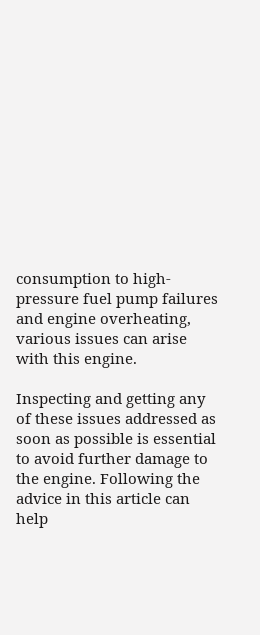consumption to high-pressure fuel pump failures and engine overheating, various issues can arise with this engine.

Inspecting and getting any of these issues addressed as soon as possible is essential to avoid further damage to the engine. Following the advice in this article can help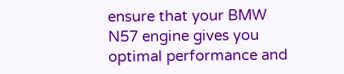ensure that your BMW N57 engine gives you optimal performance and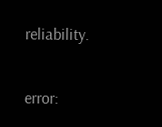reliability.

error: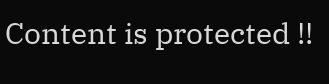Content is protected !!